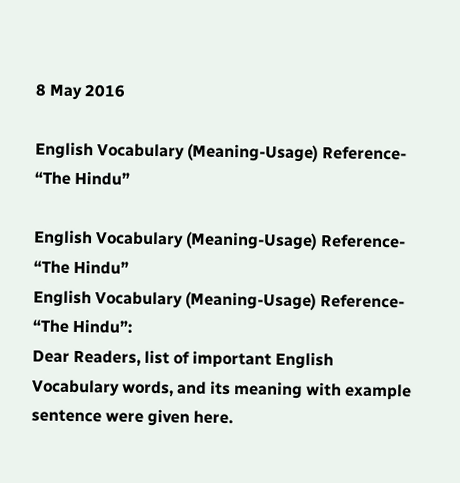8 May 2016

English Vocabulary (Meaning-Usage) Reference- “The Hindu”

English Vocabulary (Meaning-Usage) Reference- “The Hindu”
English Vocabulary (Meaning-Usage) Reference- “The Hindu”:
Dear Readers, list of important English Vocabulary words, and its meaning with example sentence were given here.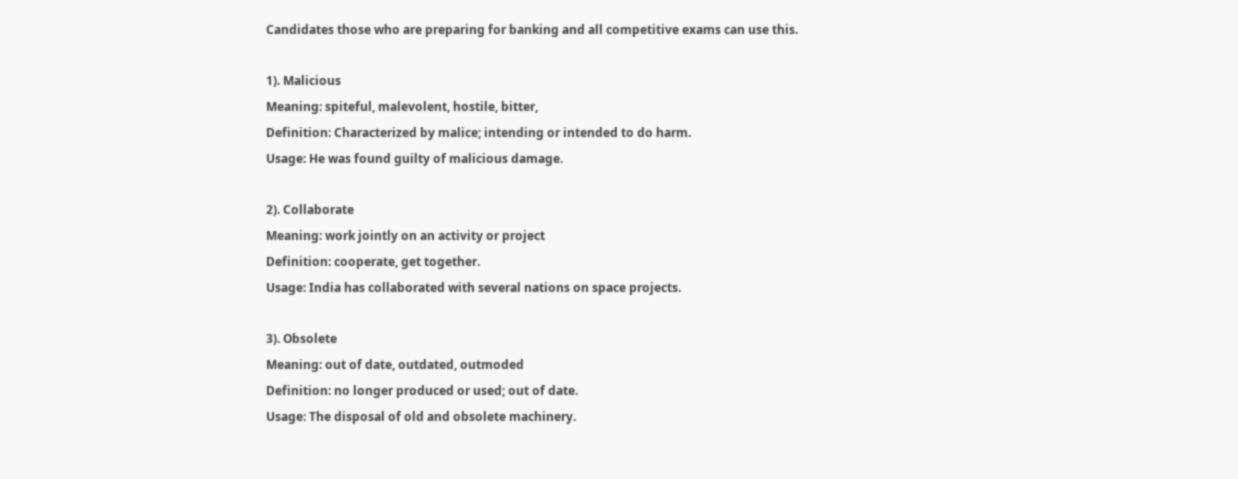Candidates those who are preparing for banking and all competitive exams can use this.

1). Malicious
Meaning: spiteful, malevolent, hostile, bitter,
Definition: Characterized by malice; intending or intended to do harm.
Usage: He was found guilty of malicious damage.

2). Collaborate
Meaning: work jointly on an activity or project
Definition: cooperate, get together.
Usage: India has collaborated with several nations on space projects.

3). Obsolete
Meaning: out of date, outdated, outmoded
Definition: no longer produced or used; out of date.
Usage: The disposal of old and obsolete machinery.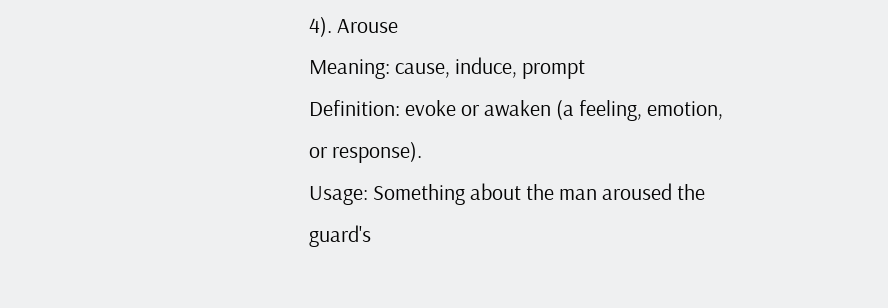4). Arouse
Meaning: cause, induce, prompt
Definition: evoke or awaken (a feeling, emotion, or response).
Usage: Something about the man aroused the guard's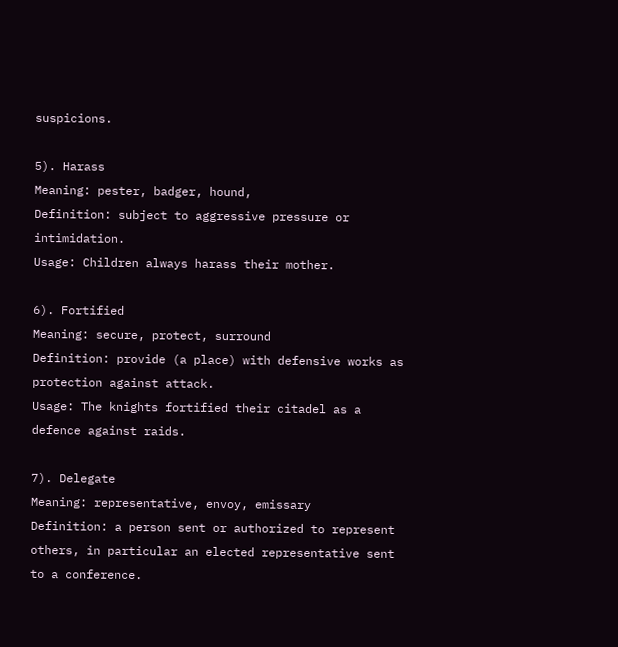suspicions.

5). Harass
Meaning: pester, badger, hound,
Definition: subject to aggressive pressure or intimidation.
Usage: Children always harass their mother.

6). Fortified
Meaning: secure, protect, surround
Definition: provide (a place) with defensive works as protection against attack.
Usage: The knights fortified their citadel as a defence against raids.

7). Delegate
Meaning: representative, envoy, emissary
Definition: a person sent or authorized to represent others, in particular an elected representative sent to a conference.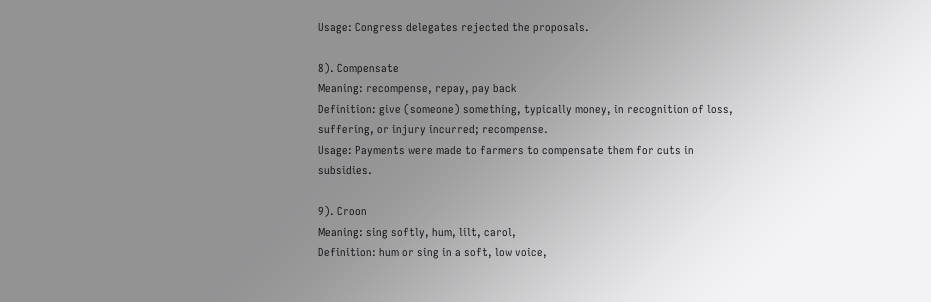Usage: Congress delegates rejected the proposals.

8). Compensate
Meaning: recompense, repay, pay back
Definition: give (someone) something, typically money, in recognition of loss, suffering, or injury incurred; recompense.
Usage: Payments were made to farmers to compensate them for cuts in subsidies.

9). Croon
Meaning: sing softly, hum, lilt, carol,
Definition: hum or sing in a soft, low voice,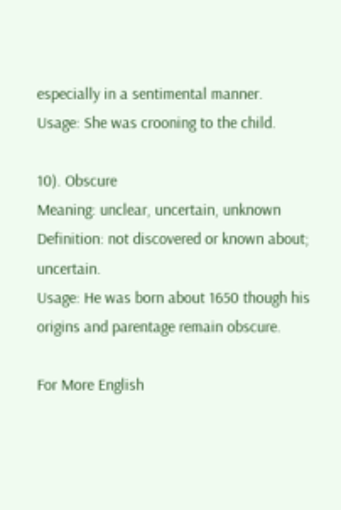especially in a sentimental manner.
Usage: She was crooning to the child.

10). Obscure
Meaning: unclear, uncertain, unknown
Definition: not discovered or known about; uncertain.
Usage: He was born about 1650 though his origins and parentage remain obscure.

For More English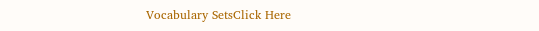Vocabulary SetsClick Here